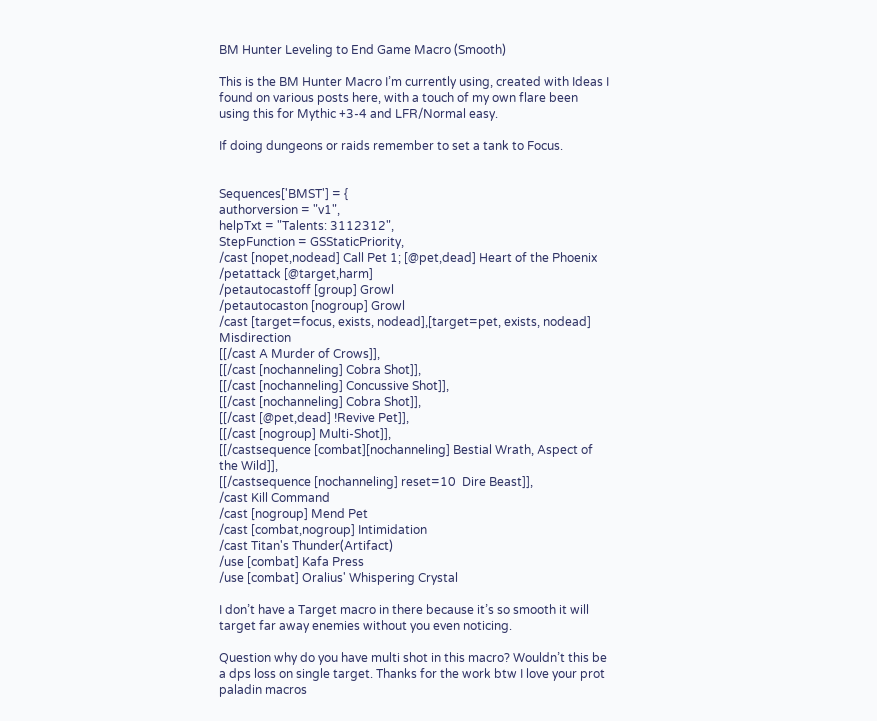BM Hunter Leveling to End Game Macro (Smooth)

This is the BM Hunter Macro I’m currently using, created with Ideas I found on various posts here, with a touch of my own flare been using this for Mythic +3-4 and LFR/Normal easy.

If doing dungeons or raids remember to set a tank to Focus.


Sequences['BMST'] = {
authorversion = "v1",
helpTxt = "Talents: 3112312",
StepFunction = GSStaticPriority,
/cast [nopet,nodead] Call Pet 1; [@pet,dead] Heart of the Phoenix
/petattack [@target,harm]
/petautocastoff [group] Growl
/petautocaston [nogroup] Growl
/cast [target=focus, exists, nodead],[target=pet, exists, nodead] Misdirection
[[/cast A Murder of Crows]],
[[/cast [nochanneling] Cobra Shot]],
[[/cast [nochanneling] Concussive Shot]],
[[/cast [nochanneling] Cobra Shot]],
[[/cast [@pet,dead] !Revive Pet]],
[[/cast [nogroup] Multi-Shot]],
[[/castsequence [combat][nochanneling] Bestial Wrath, Aspect of the Wild]],
[[/castsequence [nochanneling] reset=10  Dire Beast]],
/cast Kill Command
/cast [nogroup] Mend Pet
/cast [combat,nogroup] Intimidation
/cast Titan's Thunder(Artifact)
/use [combat] Kafa Press
/use [combat] Oralius' Whispering Crystal

I don’t have a Target macro in there because it’s so smooth it will target far away enemies without you even noticing.

Question why do you have multi shot in this macro? Wouldn’t this be a dps loss on single target. Thanks for the work btw I love your prot paladin macros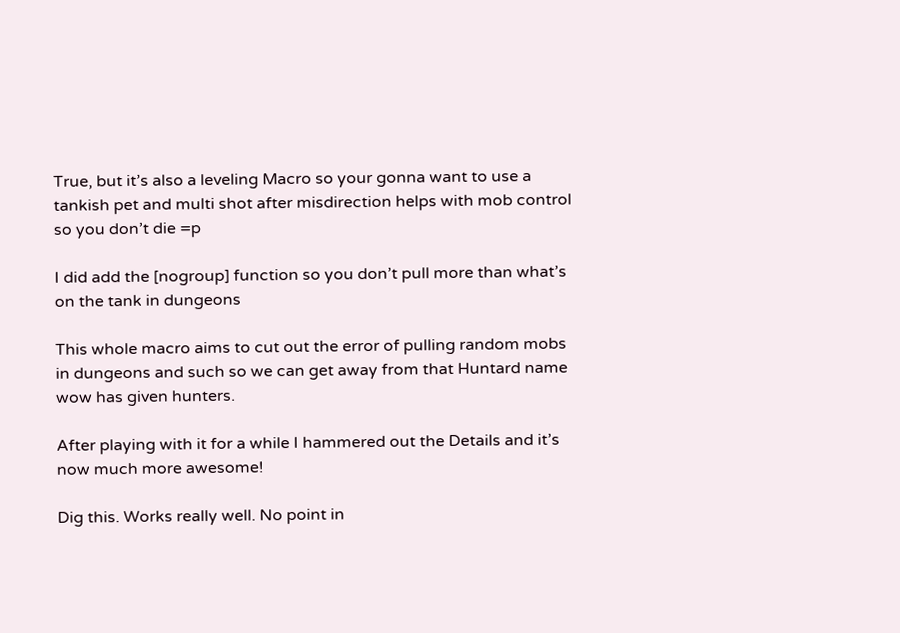True, but it’s also a leveling Macro so your gonna want to use a tankish pet and multi shot after misdirection helps with mob control so you don’t die =p

I did add the [nogroup] function so you don’t pull more than what’s on the tank in dungeons

This whole macro aims to cut out the error of pulling random mobs in dungeons and such so we can get away from that Huntard name wow has given hunters.

After playing with it for a while I hammered out the Details and it’s now much more awesome!

Dig this. Works really well. No point in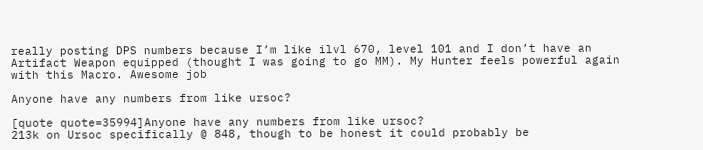really posting DPS numbers because I’m like ilvl 670, level 101 and I don’t have an Artifact Weapon equipped (thought I was going to go MM). My Hunter feels powerful again with this Macro. Awesome job

Anyone have any numbers from like ursoc?

[quote quote=35994]Anyone have any numbers from like ursoc?
213k on Ursoc specifically @ 848, though to be honest it could probably be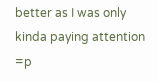better as I was only kinda paying attention =p